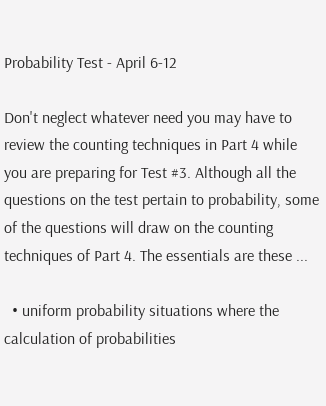Probability Test - April 6-12

Don't neglect whatever need you may have to review the counting techniques in Part 4 while you are preparing for Test #3. Although all the questions on the test pertain to probability, some of the questions will draw on the counting techniques of Part 4. The essentials are these ...

  • uniform probability situations where the calculation of probabilities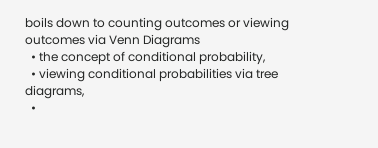boils down to counting outcomes or viewing outcomes via Venn Diagrams
  • the concept of conditional probability,
  • viewing conditional probabilities via tree diagrams,
  •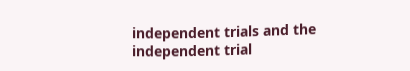independent trials and the independent trial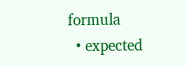formula
  • expected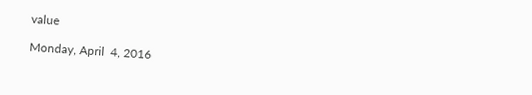value

Monday, April  4, 2016